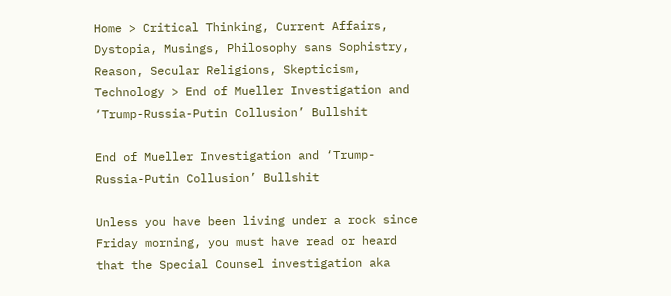Home > Critical Thinking, Current Affairs, Dystopia, Musings, Philosophy sans Sophistry, Reason, Secular Religions, Skepticism, Technology > End of Mueller Investigation and ‘Trump-Russia-Putin Collusion’ Bullshit

End of Mueller Investigation and ‘Trump-Russia-Putin Collusion’ Bullshit

Unless you have been living under a rock since Friday morning, you must have read or heard that the Special Counsel investigation aka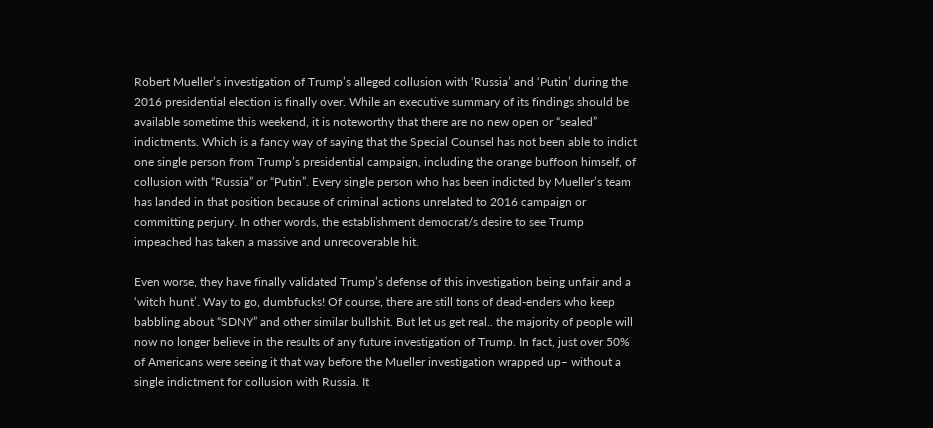Robert Mueller’s investigation of Trump’s alleged collusion with ‘Russia’ and ‘Putin’ during the 2016 presidential election is finally over. While an executive summary of its findings should be available sometime this weekend, it is noteworthy that there are no new open or “sealed” indictments. Which is a fancy way of saying that the Special Counsel has not been able to indict one single person from Trump’s presidential campaign, including the orange buffoon himself, of collusion with “Russia” or “Putin”. Every single person who has been indicted by Mueller’s team has landed in that position because of criminal actions unrelated to 2016 campaign or committing perjury. In other words, the establishment democrat/s desire to see Trump impeached has taken a massive and unrecoverable hit.

Even worse, they have finally validated Trump’s defense of this investigation being unfair and a ‘witch hunt’. Way to go, dumbfucks! Of course, there are still tons of dead-enders who keep babbling about “SDNY” and other similar bullshit. But let us get real.. the majority of people will now no longer believe in the results of any future investigation of Trump. In fact, just over 50% of Americans were seeing it that way before the Mueller investigation wrapped up– without a single indictment for collusion with Russia. It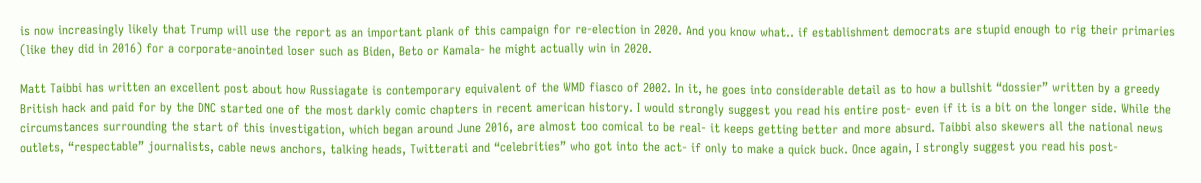is now increasingly likely that Trump will use the report as an important plank of this campaign for re-election in 2020. And you know what.. if establishment democrats are stupid enough to rig their primaries (like they did in 2016) for a corporate-anointed loser such as Biden, Beto or Kamala- he might actually win in 2020.

Matt Taibbi has written an excellent post about how Russiagate is contemporary equivalent of the WMD fiasco of 2002. In it, he goes into considerable detail as to how a bullshit “dossier” written by a greedy British hack and paid for by the DNC started one of the most darkly comic chapters in recent american history. I would strongly suggest you read his entire post- even if it is a bit on the longer side. While the circumstances surrounding the start of this investigation, which began around June 2016, are almost too comical to be real- it keeps getting better and more absurd. Taibbi also skewers all the national news outlets, “respectable” journalists, cable news anchors, talking heads, Twitterati and “celebrities” who got into the act- if only to make a quick buck. Once again, I strongly suggest you read his post-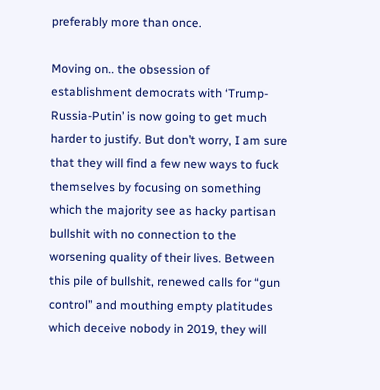preferably more than once.

Moving on.. the obsession of establishment democrats with ‘Trump-Russia-Putin’ is now going to get much harder to justify. But don’t worry, I am sure that they will find a few new ways to fuck themselves by focusing on something which the majority see as hacky partisan bullshit with no connection to the worsening quality of their lives. Between this pile of bullshit, renewed calls for “gun control” and mouthing empty platitudes which deceive nobody in 2019, they will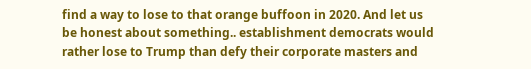find a way to lose to that orange buffoon in 2020. And let us be honest about something.. establishment democrats would rather lose to Trump than defy their corporate masters and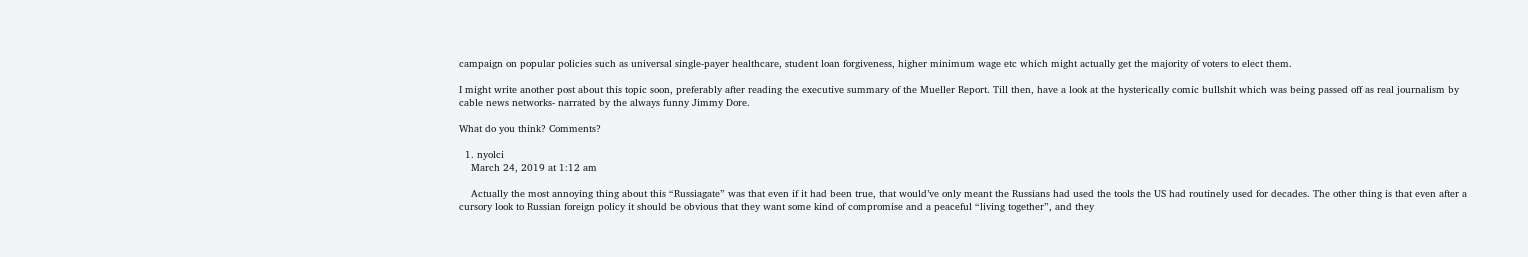campaign on popular policies such as universal single-payer healthcare, student loan forgiveness, higher minimum wage etc which might actually get the majority of voters to elect them.

I might write another post about this topic soon, preferably after reading the executive summary of the Mueller Report. Till then, have a look at the hysterically comic bullshit which was being passed off as real journalism by cable news networks- narrated by the always funny Jimmy Dore.

What do you think? Comments?

  1. nyolci
    March 24, 2019 at 1:12 am

    Actually the most annoying thing about this “Russiagate” was that even if it had been true, that would’ve only meant the Russians had used the tools the US had routinely used for decades. The other thing is that even after a cursory look to Russian foreign policy it should be obvious that they want some kind of compromise and a peaceful “living together”, and they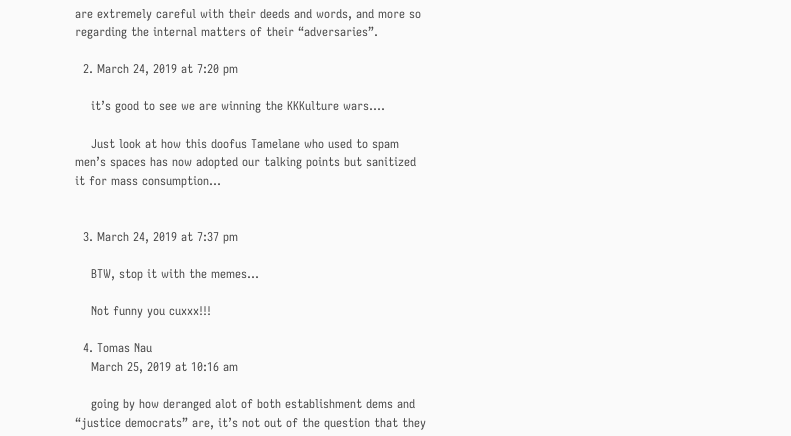are extremely careful with their deeds and words, and more so regarding the internal matters of their “adversaries”.

  2. March 24, 2019 at 7:20 pm

    it’s good to see we are winning the KKKulture wars….

    Just look at how this doofus Tamelane who used to spam men’s spaces has now adopted our talking points but sanitized it for mass consumption…


  3. March 24, 2019 at 7:37 pm

    BTW, stop it with the memes…

    Not funny you cuxxx!!!

  4. Tomas Nau
    March 25, 2019 at 10:16 am

    going by how deranged alot of both establishment dems and “justice democrats” are, it’s not out of the question that they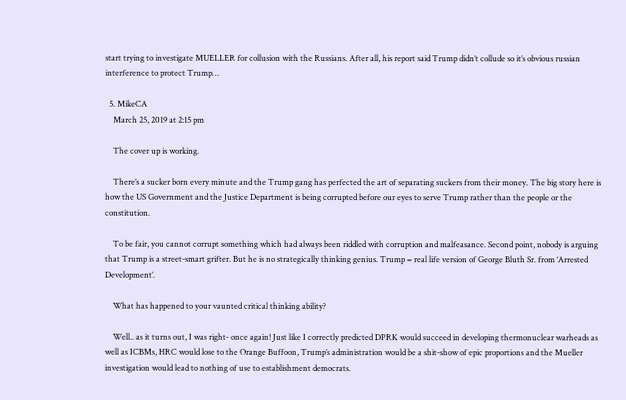start trying to investigate MUELLER for collusion with the Russians. After all, his report said Trump didn’t collude so it’s obvious russian interference to protect Trump…

  5. MikeCA
    March 25, 2019 at 2:15 pm

    The cover up is working.

    There’s a sucker born every minute and the Trump gang has perfected the art of separating suckers from their money. The big story here is how the US Government and the Justice Department is being corrupted before our eyes to serve Trump rather than the people or the constitution.

    To be fair, you cannot corrupt something which had always been riddled with corruption and malfeasance. Second point, nobody is arguing that Trump is a street-smart grifter. But he is no strategically thinking genius. Trump = real life version of George Bluth Sr. from ‘Arrested Development’.

    What has happened to your vaunted critical thinking ability?

    Well.. as it turns out, I was right- once again! Just like I correctly predicted DPRK would succeed in developing thermonuclear warheads as well as ICBMs, HRC would lose to the Orange Buffoon, Trump’s administration would be a shit-show of epic proportions and the Mueller investigation would lead to nothing of use to establishment democrats.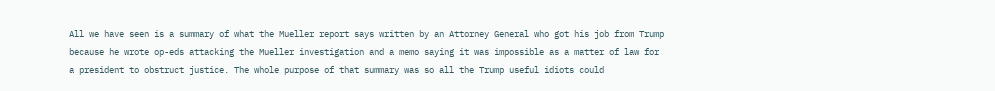All we have seen is a summary of what the Mueller report says written by an Attorney General who got his job from Trump because he wrote op-eds attacking the Mueller investigation and a memo saying it was impossible as a matter of law for a president to obstruct justice. The whole purpose of that summary was so all the Trump useful idiots could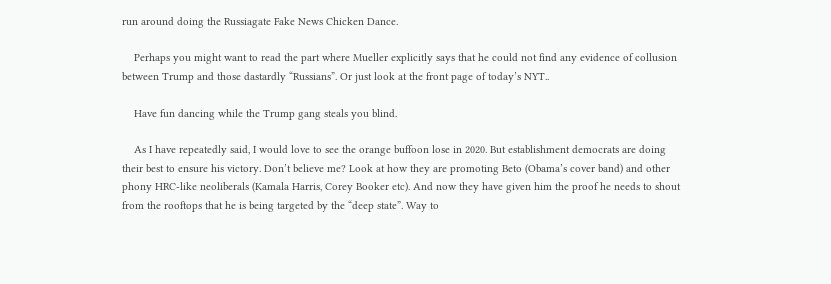run around doing the Russiagate Fake News Chicken Dance.

    Perhaps you might want to read the part where Mueller explicitly says that he could not find any evidence of collusion between Trump and those dastardly “Russians”. Or just look at the front page of today’s NYT..

    Have fun dancing while the Trump gang steals you blind.

    As I have repeatedly said, I would love to see the orange buffoon lose in 2020. But establishment democrats are doing their best to ensure his victory. Don’t believe me? Look at how they are promoting Beto (Obama’s cover band) and other phony HRC-like neoliberals (Kamala Harris, Corey Booker etc). And now they have given him the proof he needs to shout from the rooftops that he is being targeted by the “deep state”. Way to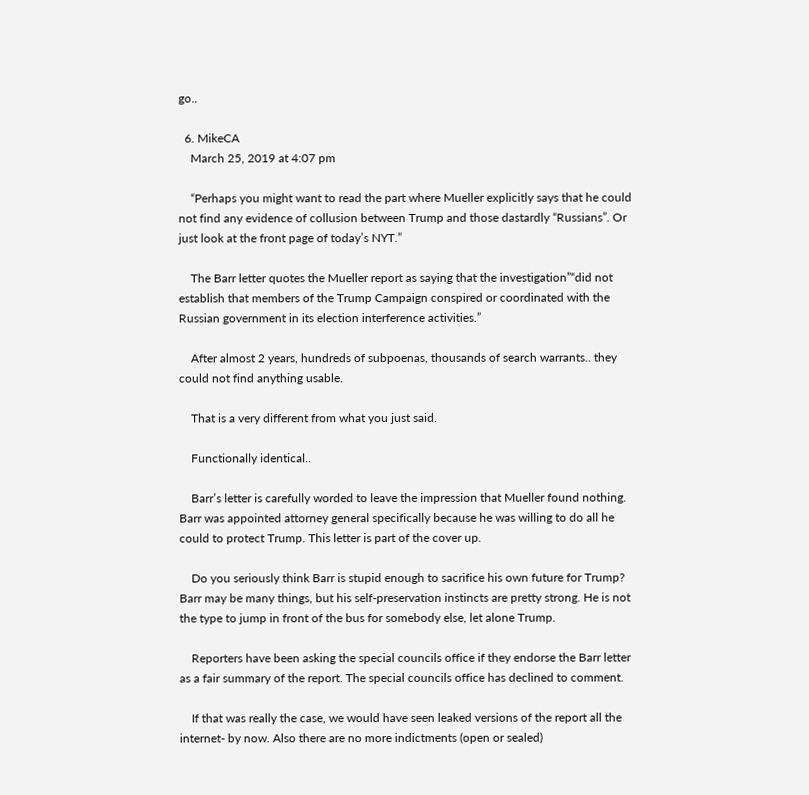go..

  6. MikeCA
    March 25, 2019 at 4:07 pm

    “Perhaps you might want to read the part where Mueller explicitly says that he could not find any evidence of collusion between Trump and those dastardly “Russians”. Or just look at the front page of today’s NYT.”

    The Barr letter quotes the Mueller report as saying that the investigation”“did not establish that members of the Trump Campaign conspired or coordinated with the Russian government in its election interference activities.”

    After almost 2 years, hundreds of subpoenas, thousands of search warrants.. they could not find anything usable.

    That is a very different from what you just said.

    Functionally identical..

    Barr’s letter is carefully worded to leave the impression that Mueller found nothing. Barr was appointed attorney general specifically because he was willing to do all he could to protect Trump. This letter is part of the cover up.

    Do you seriously think Barr is stupid enough to sacrifice his own future for Trump? Barr may be many things, but his self-preservation instincts are pretty strong. He is not the type to jump in front of the bus for somebody else, let alone Trump.

    Reporters have been asking the special councils office if they endorse the Barr letter as a fair summary of the report. The special councils office has declined to comment.

    If that was really the case, we would have seen leaked versions of the report all the internet- by now. Also there are no more indictments (open or sealed)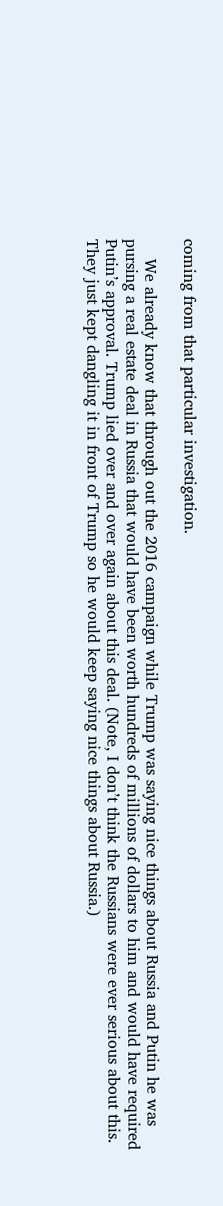coming from that particular investigation.

    We already know that through out the 2016 campaign while Trump was saying nice things about Russia and Putin he was pursing a real estate deal in Russia that would have been worth hundreds of millions of dollars to him and would have required Putin’s approval. Trump lied over and over again about this deal. (Note, I don’t think the Russians were ever serious about this. They just kept dangling it in front of Trump so he would keep saying nice things about Russia.)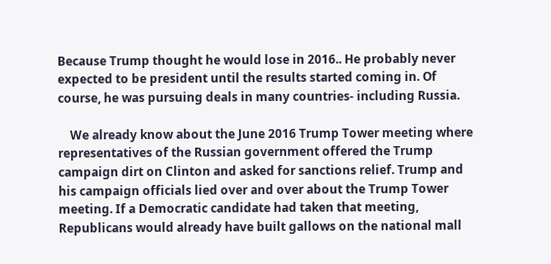Because Trump thought he would lose in 2016.. He probably never expected to be president until the results started coming in. Of course, he was pursuing deals in many countries- including Russia.

    We already know about the June 2016 Trump Tower meeting where representatives of the Russian government offered the Trump campaign dirt on Clinton and asked for sanctions relief. Trump and his campaign officials lied over and over about the Trump Tower meeting. If a Democratic candidate had taken that meeting, Republicans would already have built gallows on the national mall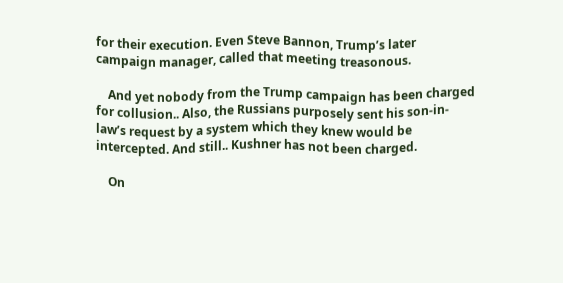for their execution. Even Steve Bannon, Trump’s later campaign manager, called that meeting treasonous.

    And yet nobody from the Trump campaign has been charged for collusion.. Also, the Russians purposely sent his son-in-law’s request by a system which they knew would be intercepted. And still.. Kushner has not been charged.

    On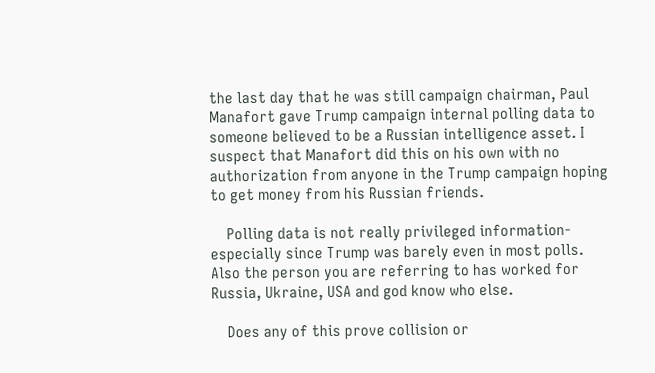the last day that he was still campaign chairman, Paul Manafort gave Trump campaign internal polling data to someone believed to be a Russian intelligence asset. I suspect that Manafort did this on his own with no authorization from anyone in the Trump campaign hoping to get money from his Russian friends.

    Polling data is not really privileged information- especially since Trump was barely even in most polls. Also the person you are referring to has worked for Russia, Ukraine, USA and god know who else.

    Does any of this prove collision or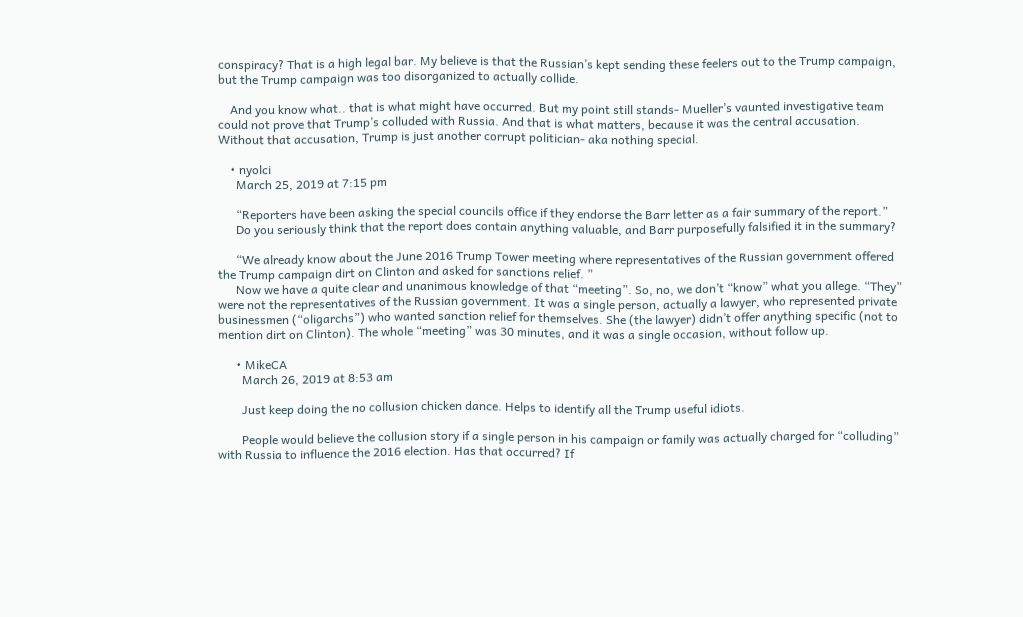conspiracy? That is a high legal bar. My believe is that the Russian’s kept sending these feelers out to the Trump campaign, but the Trump campaign was too disorganized to actually collide.

    And you know what.. that is what might have occurred. But my point still stands- Mueller’s vaunted investigative team could not prove that Trump’s colluded with Russia. And that is what matters, because it was the central accusation. Without that accusation, Trump is just another corrupt politician- aka nothing special.

    • nyolci
      March 25, 2019 at 7:15 pm

      “Reporters have been asking the special councils office if they endorse the Barr letter as a fair summary of the report.”
      Do you seriously think that the report does contain anything valuable, and Barr purposefully falsified it in the summary?

      “We already know about the June 2016 Trump Tower meeting where representatives of the Russian government offered the Trump campaign dirt on Clinton and asked for sanctions relief. ”
      Now we have a quite clear and unanimous knowledge of that “meeting”. So, no, we don’t “know” what you allege. “They” were not the representatives of the Russian government. It was a single person, actually a lawyer, who represented private businessmen (“oligarchs”) who wanted sanction relief for themselves. She (the lawyer) didn’t offer anything specific (not to mention dirt on Clinton). The whole “meeting” was 30 minutes, and it was a single occasion, without follow up.

      • MikeCA
        March 26, 2019 at 8:53 am

        Just keep doing the no collusion chicken dance. Helps to identify all the Trump useful idiots.

        People would believe the collusion story if a single person in his campaign or family was actually charged for “colluding” with Russia to influence the 2016 election. Has that occurred? If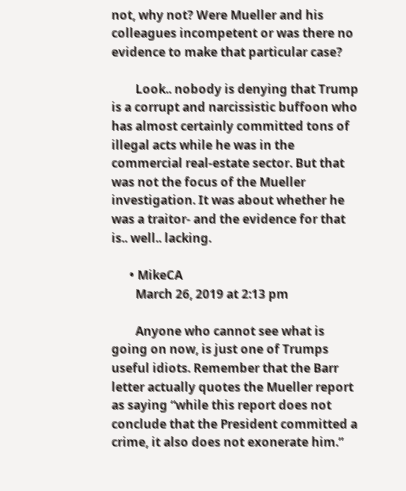not, why not? Were Mueller and his colleagues incompetent or was there no evidence to make that particular case?

        Look.. nobody is denying that Trump is a corrupt and narcissistic buffoon who has almost certainly committed tons of illegal acts while he was in the commercial real-estate sector. But that was not the focus of the Mueller investigation. It was about whether he was a traitor- and the evidence for that is.. well.. lacking.

      • MikeCA
        March 26, 2019 at 2:13 pm

        Anyone who cannot see what is going on now, is just one of Trumps useful idiots. Remember that the Barr letter actually quotes the Mueller report as saying “while this report does not conclude that the President committed a crime, it also does not exonerate him.”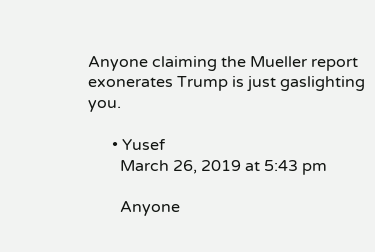Anyone claiming the Mueller report exonerates Trump is just gaslighting you.

      • Yusef
        March 26, 2019 at 5:43 pm

        Anyone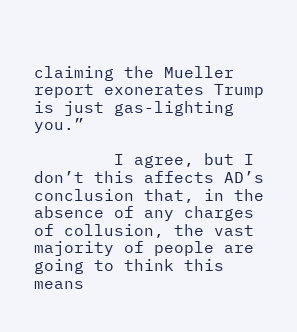claiming the Mueller report exonerates Trump is just gas-lighting you.”

        I agree, but I don’t this affects AD’s conclusion that, in the absence of any charges of collusion, the vast majority of people are going to think this means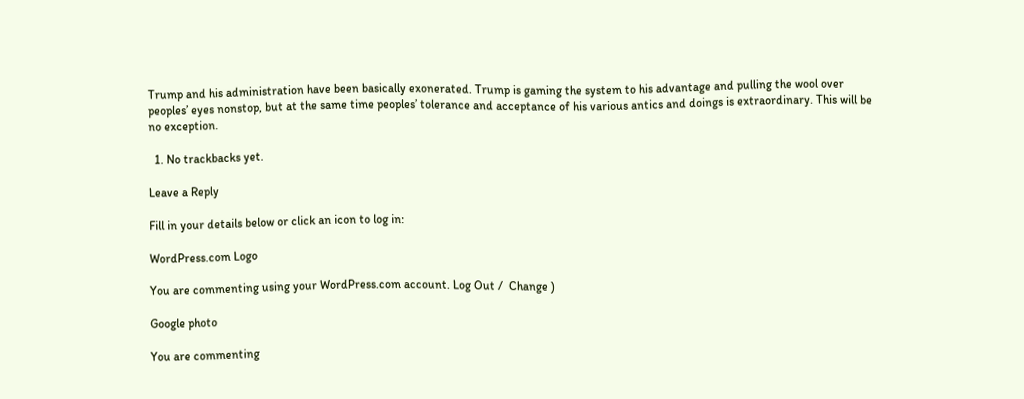Trump and his administration have been basically exonerated. Trump is gaming the system to his advantage and pulling the wool over peoples’ eyes nonstop, but at the same time peoples’ tolerance and acceptance of his various antics and doings is extraordinary. This will be no exception.

  1. No trackbacks yet.

Leave a Reply

Fill in your details below or click an icon to log in:

WordPress.com Logo

You are commenting using your WordPress.com account. Log Out /  Change )

Google photo

You are commenting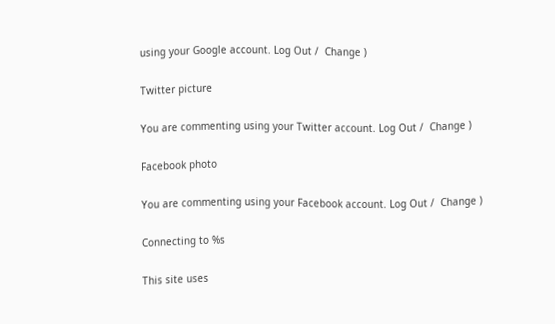using your Google account. Log Out /  Change )

Twitter picture

You are commenting using your Twitter account. Log Out /  Change )

Facebook photo

You are commenting using your Facebook account. Log Out /  Change )

Connecting to %s

This site uses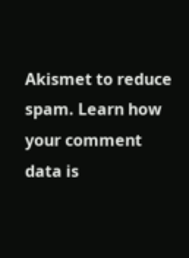Akismet to reduce spam. Learn how your comment data is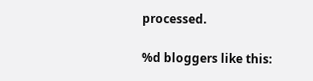processed.

%d bloggers like this: